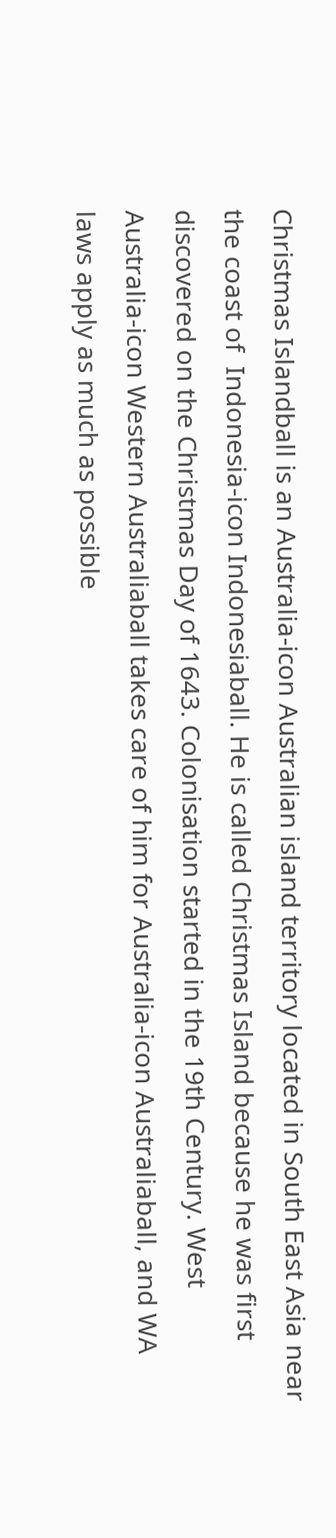Christmas Islandball is an Australia-icon Australian island territory located in South East Asia near the coast of  Indonesia-icon Indonesiaball. He is called Christmas Island because he was first discovered on the Christmas Day of 1643. Colonisation started in the 19th Century. West Australia-icon Western Australiaball takes care of him for Australia-icon Australiaball, and WA laws apply as much as possible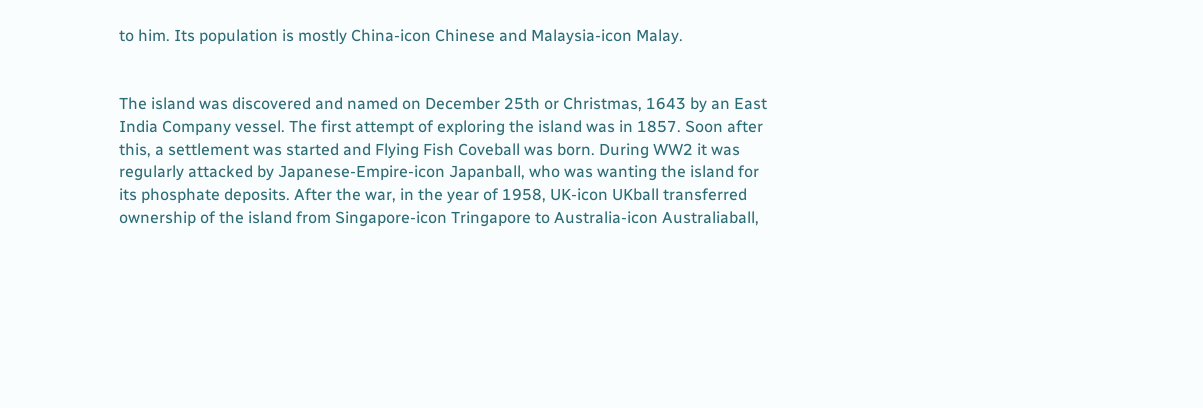to him. Its population is mostly China-icon Chinese and Malaysia-icon Malay.


The island was discovered and named on December 25th or Christmas, 1643 by an East India Company vessel. The first attempt of exploring the island was in 1857. Soon after this, a settlement was started and Flying Fish Coveball was born. During WW2 it was regularly attacked by Japanese-Empire-icon Japanball, who was wanting the island for its phosphate deposits. After the war, in the year of 1958, UK-icon UKball transferred ownership of the island from Singapore-icon Tringapore to Australia-icon Australiaball,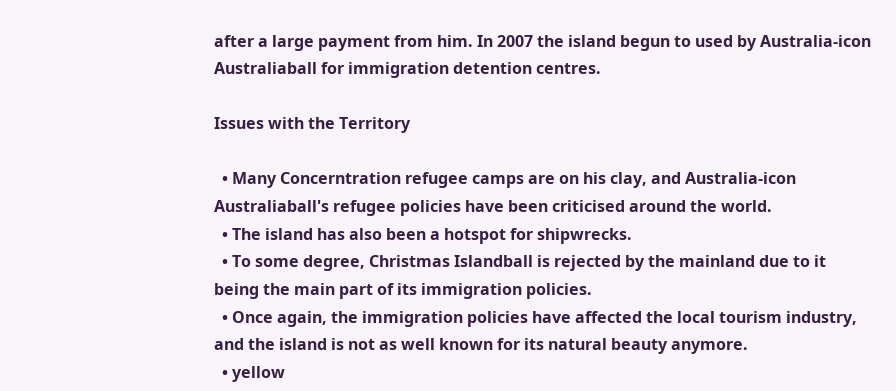after a large payment from him. In 2007 the island begun to used by Australia-icon Australiaball for immigration detention centres.

Issues with the Territory

  • Many Concerntration refugee camps are on his clay, and Australia-icon Australiaball's refugee policies have been criticised around the world.
  • The island has also been a hotspot for shipwrecks.
  • To some degree, Christmas Islandball is rejected by the mainland due to it being the main part of its immigration policies.
  • Once again, the immigration policies have affected the local tourism industry, and the island is not as well known for its natural beauty anymore.
  • yellow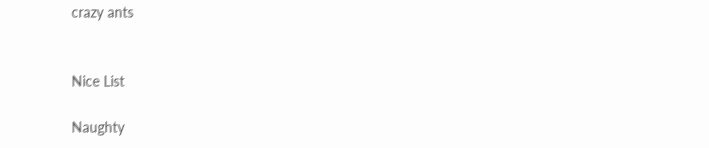crazy ants


Nice List

Naughty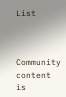List



Community content is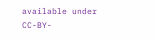available under CC-BY-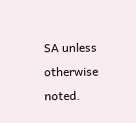SA unless otherwise noted.